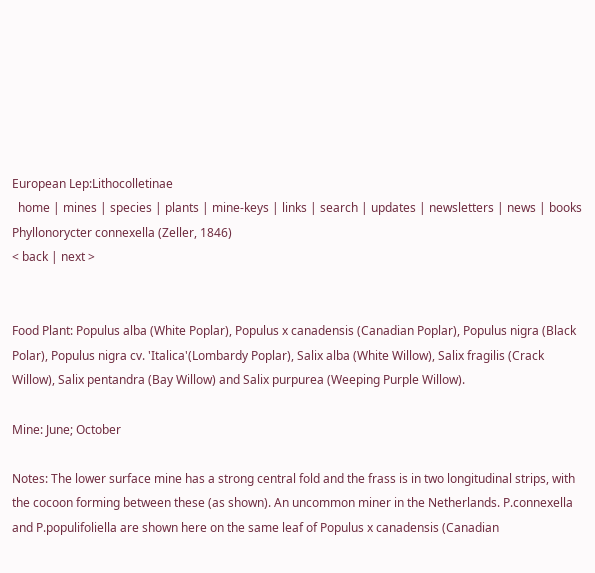European Lep:Lithocolletinae
  home | mines | species | plants | mine-keys | links | search | updates | newsletters | news | books
Phyllonorycter connexella (Zeller, 1846)
< back | next >


Food Plant: Populus alba (White Poplar), Populus x canadensis (Canadian Poplar), Populus nigra (Black Polar), Populus nigra cv. 'Italica'(Lombardy Poplar), Salix alba (White Willow), Salix fragilis (Crack Willow), Salix pentandra (Bay Willow) and Salix purpurea (Weeping Purple Willow).

Mine: June; October

Notes: The lower surface mine has a strong central fold and the frass is in two longitudinal strips, with the cocoon forming between these (as shown). An uncommon miner in the Netherlands. P.connexella and P.populifoliella are shown here on the same leaf of Populus x canadensis (Canadian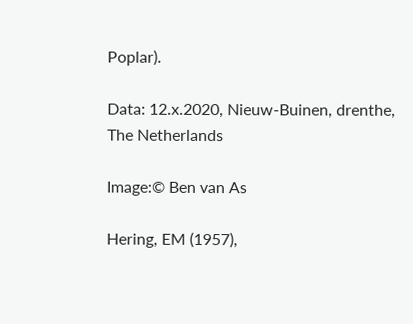Poplar).

Data: 12.x.2020, Nieuw-Buinen, drenthe, The Netherlands

Image:© Ben van As

Hering, EM (1957),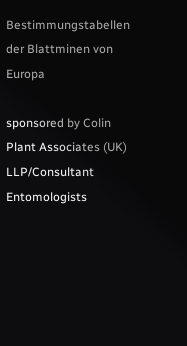Bestimmungstabellen der Blattminen von Europa

sponsored by Colin Plant Associates (UK) LLP/Consultant Entomologists